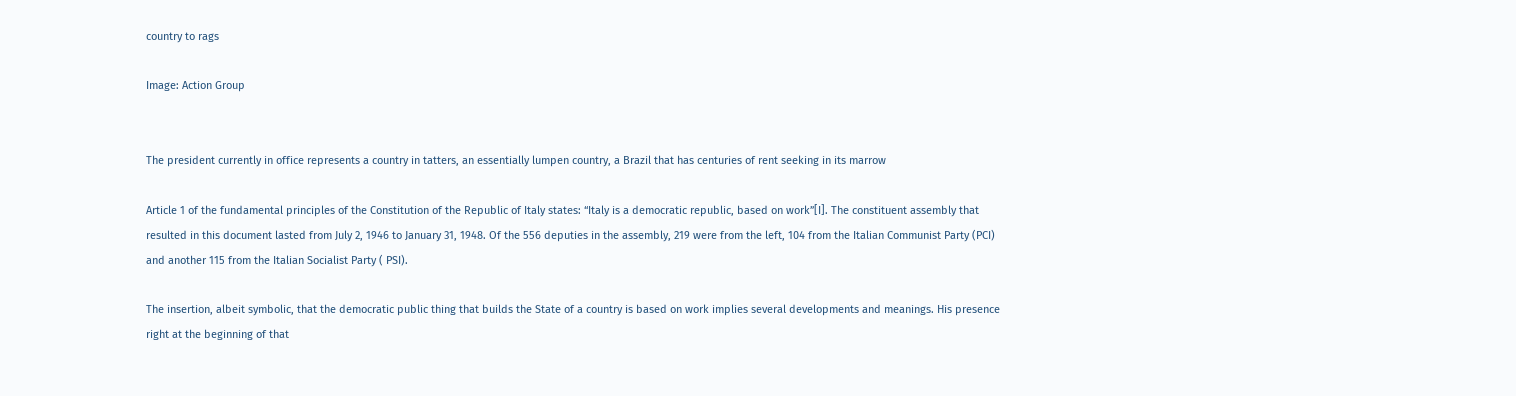country to rags

Image: Action Group


The president currently in office represents a country in tatters, an essentially lumpen country, a Brazil that has centuries of rent seeking in its marrow

Article 1 of the fundamental principles of the Constitution of the Republic of Italy states: “Italy is a democratic republic, based on work”[I]. The constituent assembly that resulted in this document lasted from July 2, 1946 to January 31, 1948. Of the 556 deputies in the assembly, 219 were from the left, 104 from the Italian Communist Party (PCI) and another 115 from the Italian Socialist Party ( PSI).

The insertion, albeit symbolic, that the democratic public thing that builds the State of a country is based on work implies several developments and meanings. His presence right at the beginning of that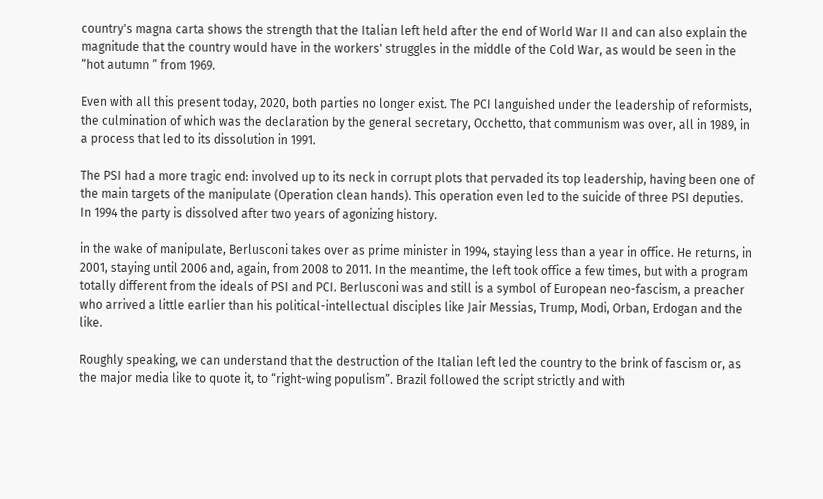country's magna carta shows the strength that the Italian left held after the end of World War II and can also explain the magnitude that the country would have in the workers' struggles in the middle of the Cold War, as would be seen in the “hot autumn ” from 1969.

Even with all this present today, 2020, both parties no longer exist. The PCI languished under the leadership of reformists, the culmination of which was the declaration by the general secretary, Occhetto, that communism was over, all in 1989, in a process that led to its dissolution in 1991.

The PSI had a more tragic end: involved up to its neck in corrupt plots that pervaded its top leadership, having been one of the main targets of the manipulate (Operation clean hands). This operation even led to the suicide of three PSI deputies. In 1994 the party is dissolved after two years of agonizing history.

in the wake of manipulate, Berlusconi takes over as prime minister in 1994, staying less than a year in office. He returns, in 2001, staying until 2006 and, again, from 2008 to 2011. In the meantime, the left took office a few times, but with a program totally different from the ideals of PSI and PCI. Berlusconi was and still is a symbol of European neo-fascism, a preacher who arrived a little earlier than his political-intellectual disciples like Jair Messias, Trump, Modi, Orban, Erdogan and the like.

Roughly speaking, we can understand that the destruction of the Italian left led the country to the brink of fascism or, as the major media like to quote it, to “right-wing populism”. Brazil followed the script strictly and with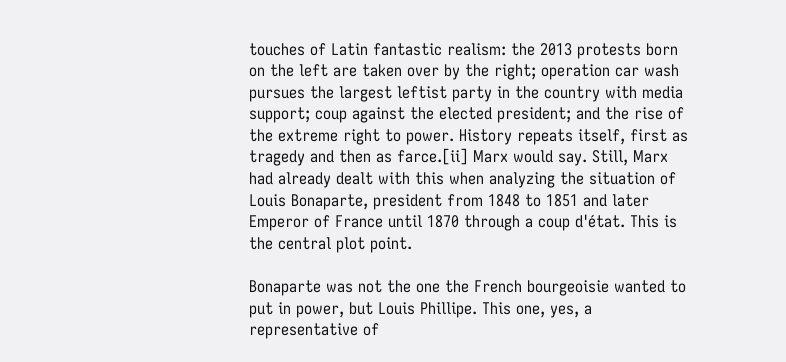touches of Latin fantastic realism: the 2013 protests born on the left are taken over by the right; operation car wash pursues the largest leftist party in the country with media support; coup against the elected president; and the rise of the extreme right to power. History repeats itself, first as tragedy and then as farce.[ii] Marx would say. Still, Marx had already dealt with this when analyzing the situation of Louis Bonaparte, president from 1848 to 1851 and later Emperor of France until 1870 through a coup d'état. This is the central plot point.

Bonaparte was not the one the French bourgeoisie wanted to put in power, but Louis Phillipe. This one, yes, a representative of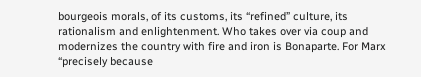bourgeois morals, of its customs, its “refined” culture, its rationalism and enlightenment. Who takes over via coup and modernizes the country with fire and iron is Bonaparte. For Marx “precisely because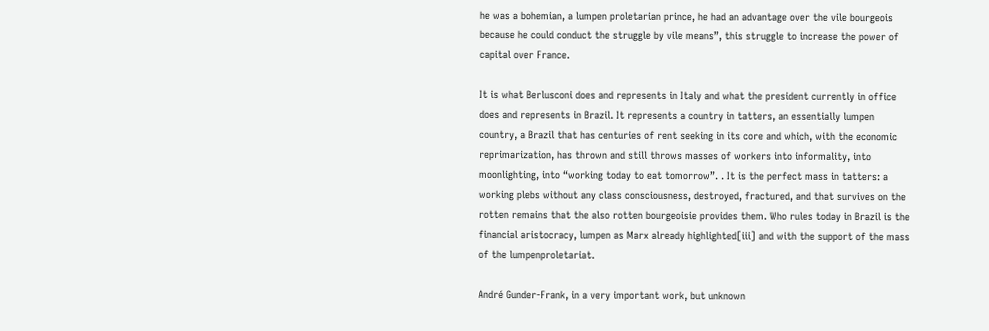he was a bohemian, a lumpen proletarian prince, he had an advantage over the vile bourgeois because he could conduct the struggle by vile means”, this struggle to increase the power of capital over France.

It is what Berlusconi does and represents in Italy and what the president currently in office does and represents in Brazil. It represents a country in tatters, an essentially lumpen country, a Brazil that has centuries of rent seeking in its core and which, with the economic reprimarization, has thrown and still throws masses of workers into informality, into moonlighting, into “working today to eat tomorrow”. . It is the perfect mass in tatters: a working plebs without any class consciousness, destroyed, fractured, and that survives on the rotten remains that the also rotten bourgeoisie provides them. Who rules today in Brazil is the financial aristocracy, lumpen as Marx already highlighted[iii] and with the support of the mass of the lumpenproletariat.

André Gunder-Frank, in a very important work, but unknown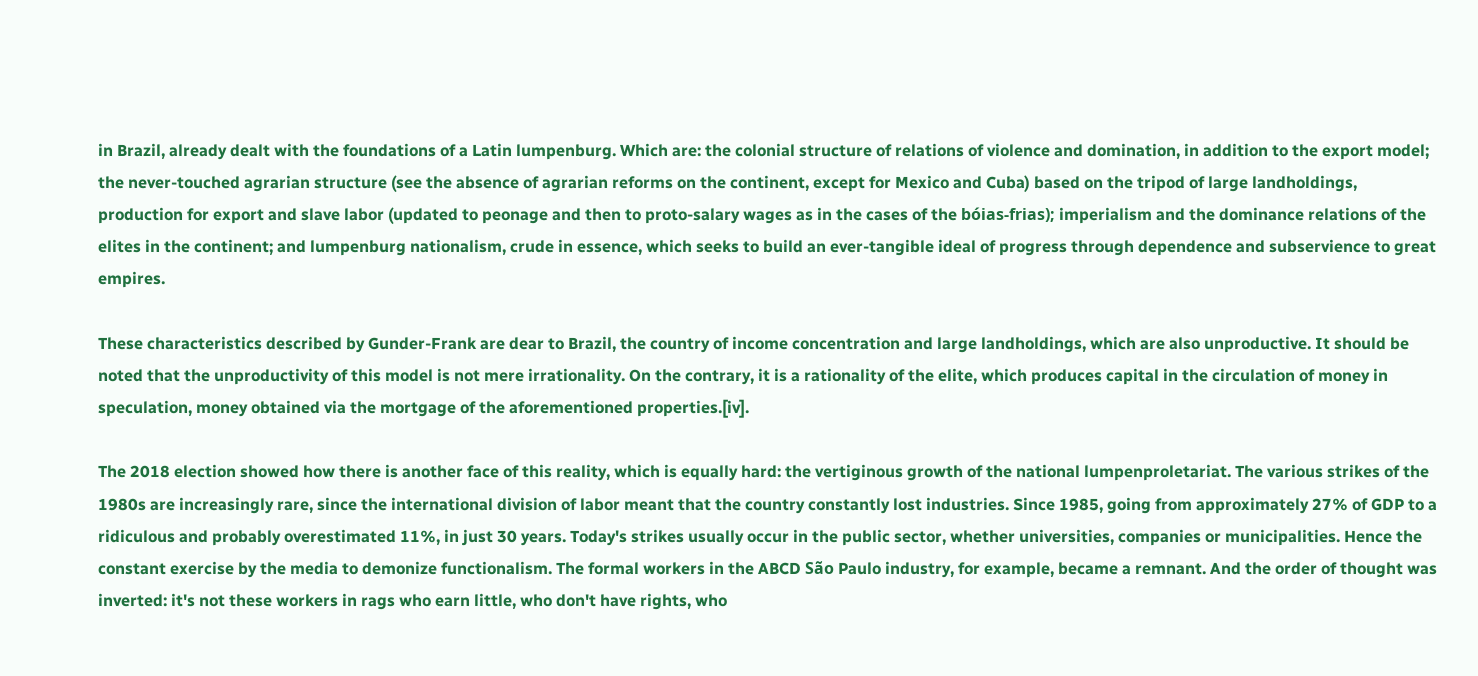in Brazil, already dealt with the foundations of a Latin lumpenburg. Which are: the colonial structure of relations of violence and domination, in addition to the export model; the never-touched agrarian structure (see the absence of agrarian reforms on the continent, except for Mexico and Cuba) based on the tripod of large landholdings, production for export and slave labor (updated to peonage and then to proto-salary wages as in the cases of the bóias-frias); imperialism and the dominance relations of the elites in the continent; and lumpenburg nationalism, crude in essence, which seeks to build an ever-tangible ideal of progress through dependence and subservience to great empires.

These characteristics described by Gunder-Frank are dear to Brazil, the country of income concentration and large landholdings, which are also unproductive. It should be noted that the unproductivity of this model is not mere irrationality. On the contrary, it is a rationality of the elite, which produces capital in the circulation of money in speculation, money obtained via the mortgage of the aforementioned properties.[iv].

The 2018 election showed how there is another face of this reality, which is equally hard: the vertiginous growth of the national lumpenproletariat. The various strikes of the 1980s are increasingly rare, since the international division of labor meant that the country constantly lost industries. Since 1985, going from approximately 27% of GDP to a ridiculous and probably overestimated 11%, in just 30 years. Today's strikes usually occur in the public sector, whether universities, companies or municipalities. Hence the constant exercise by the media to demonize functionalism. The formal workers in the ABCD São Paulo industry, for example, became a remnant. And the order of thought was inverted: it's not these workers in rags who earn little, who don't have rights, who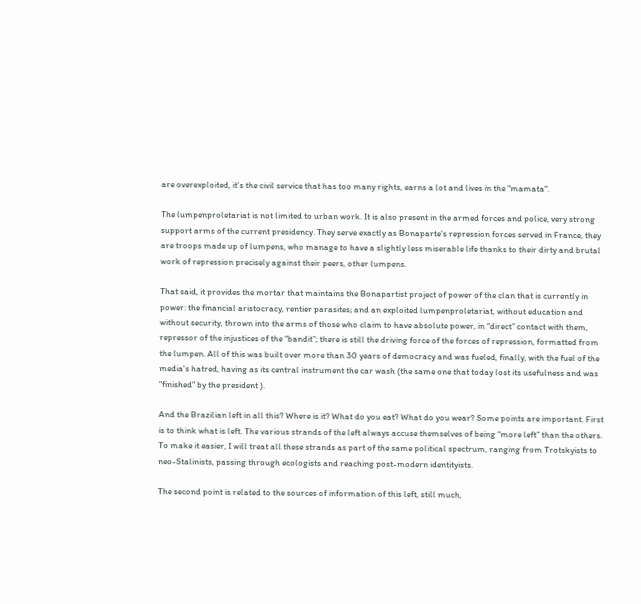are overexploited, it's the civil service that has too many rights, earns a lot and lives in the "mamata".

The lumpenproletariat is not limited to urban work. It is also present in the armed forces and police, very strong support arms of the current presidency. They serve exactly as Bonaparte's repression forces served in France, they are troops made up of lumpens, who manage to have a slightly less miserable life thanks to their dirty and brutal work of repression precisely against their peers, other lumpens.

That said, it provides the mortar that maintains the Bonapartist project of power of the clan that is currently in power: the financial aristocracy, rentier parasites; and an exploited lumpenproletariat, without education and without security, thrown into the arms of those who claim to have absolute power, in “direct” contact with them, repressor of the injustices of the “bandit”; there is still the driving force of the forces of repression, formatted from the lumpen. All of this was built over more than 30 years of democracy and was fueled, finally, with the fuel of the media's hatred, having as its central instrument the car wash (the same one that today lost its usefulness and was "finished" by the president ).

And the Brazilian left in all this? Where is it? What do you eat? What do you wear? Some points are important. First is to think what is left. The various strands of the left always accuse themselves of being “more left” than the others. To make it easier, I will treat all these strands as part of the same political spectrum, ranging from Trotskyists to neo-Stalinists, passing through ecologists and reaching post-modern identityists.

The second point is related to the sources of information of this left, still much,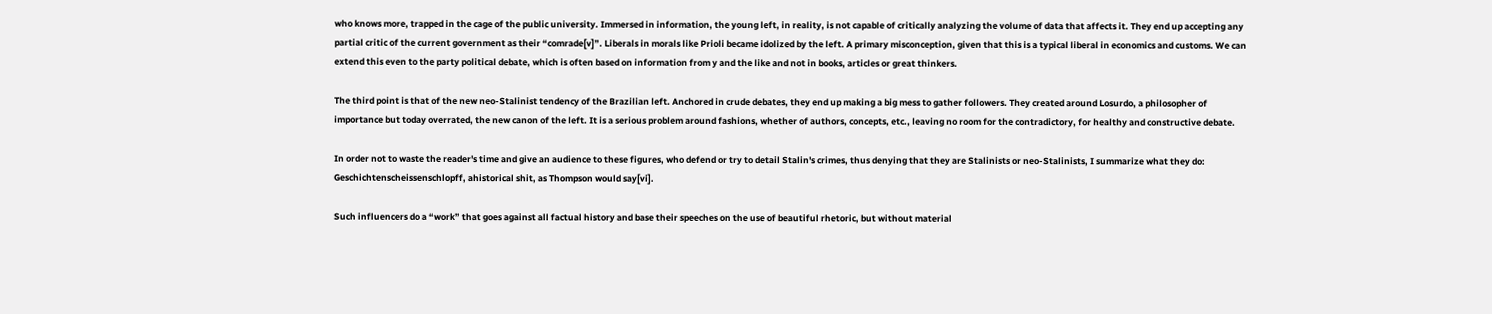who knows more, trapped in the cage of the public university. Immersed in information, the young left, in reality, is not capable of critically analyzing the volume of data that affects it. They end up accepting any partial critic of the current government as their “comrade[v]”. Liberals in morals like Prioli became idolized by the left. A primary misconception, given that this is a typical liberal in economics and customs. We can extend this even to the party political debate, which is often based on information from y and the like and not in books, articles or great thinkers.

The third point is that of the new neo-Stalinist tendency of the Brazilian left. Anchored in crude debates, they end up making a big mess to gather followers. They created around Losurdo, a philosopher of importance but today overrated, the new canon of the left. It is a serious problem around fashions, whether of authors, concepts, etc., leaving no room for the contradictory, for healthy and constructive debate.

In order not to waste the reader's time and give an audience to these figures, who defend or try to detail Stalin's crimes, thus denying that they are Stalinists or neo-Stalinists, I summarize what they do: Geschichtenscheissenschlopff, ahistorical shit, as Thompson would say[vi].

Such influencers do a “work” that goes against all factual history and base their speeches on the use of beautiful rhetoric, but without material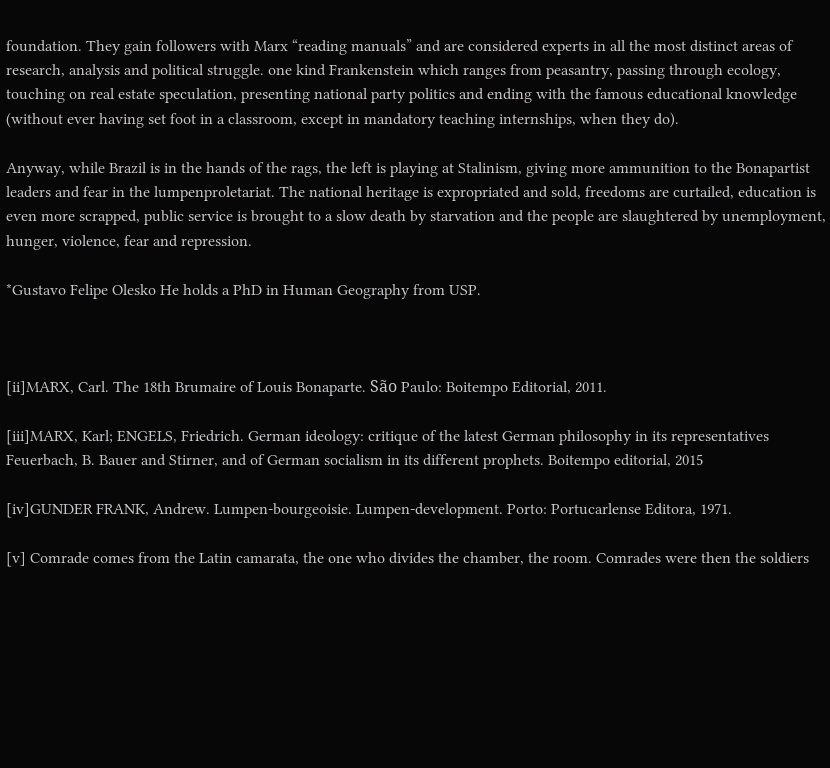foundation. They gain followers with Marx “reading manuals” and are considered experts in all the most distinct areas of research, analysis and political struggle. one kind Frankenstein which ranges from peasantry, passing through ecology, touching on real estate speculation, presenting national party politics and ending with the famous educational knowledge (without ever having set foot in a classroom, except in mandatory teaching internships, when they do).

Anyway, while Brazil is in the hands of the rags, the left is playing at Stalinism, giving more ammunition to the Bonapartist leaders and fear in the lumpenproletariat. The national heritage is expropriated and sold, freedoms are curtailed, education is even more scrapped, public service is brought to a slow death by starvation and the people are slaughtered by unemployment, hunger, violence, fear and repression.

*Gustavo Felipe Olesko He holds a PhD in Human Geography from USP.



[ii]MARX, Carl. The 18th Brumaire of Louis Bonaparte. São Paulo: Boitempo Editorial, 2011.

[iii]MARX, Karl; ENGELS, Friedrich. German ideology: critique of the latest German philosophy in its representatives Feuerbach, B. Bauer and Stirner, and of German socialism in its different prophets. Boitempo editorial, 2015

[iv]GUNDER FRANK, Andrew. Lumpen-bourgeoisie. Lumpen-development. Porto: Portucarlense Editora, 1971.

[v] Comrade comes from the Latin camarata, the one who divides the chamber, the room. Comrades were then the soldiers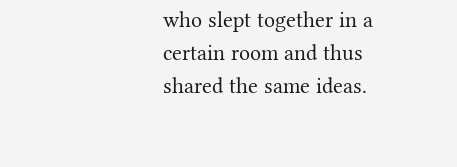who slept together in a certain room and thus shared the same ideas.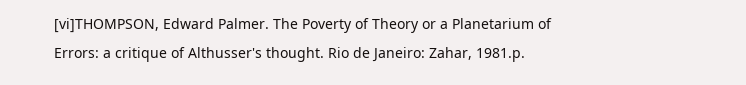[vi]THOMPSON, Edward Palmer. The Poverty of Theory or a Planetarium of Errors: a critique of Althusser's thought. Rio de Janeiro: Zahar, 1981.p.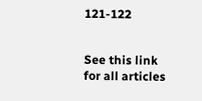121-122


See this link for all articles